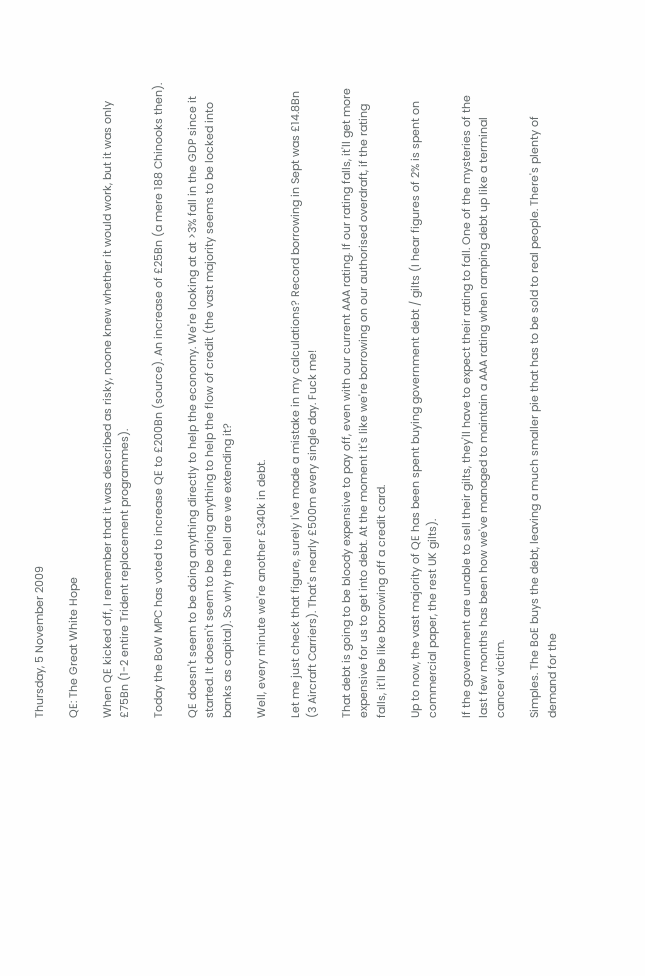Thursday, 5 November 2009

QE: The Great White Hope

When QE kicked off, I remember that it was described as risky, noone knew whether it would work, but it was only £75Bn (1-2 entire Trident replacement programmes).

Today the BoW MPC has voted to increase QE to £200Bn (source). An increase of £25Bn (a mere 188 Chinooks then).

QE doesn't seem to be doing anything directly to help the economy. We're looking at at >3% fall in the GDP since it started. It doesn't seem to be doing anything to help the flow of credit (the vast majority seems to be locked into banks as capital). So why the hell are we extending it?

Well, every minute we're another £340k in debt.

Let me just check that figure, surely I've made a mistake in my calculations? Record borrowing in Sept was £14.8Bn (3 Aircraft Carriers). That's nearly £500m every single day. Fuck me!

That debt is going to be bloody expensive to pay off, even with our current AAA rating. If our rating falls, it'll get more expensive for us to get into debt. At the moment it's like we're borrowing on our authorised overdraft, if the rating falls, it'll be like borrowing off a credit card.

Up to now, the vast majority of QE has been spent buying government debt / gilts (I hear figures of 2% is spent on commercial paper, the rest UK gilts).

If the government are unable to sell their gilts, they'll have to expect their rating to fall. One of the mysteries of the last few months has been how we've managed to maintain a AAA rating when ramping debt up like a terminal cancer victim.

Simples. The BoE buys the debt, leaving a much smaller pie that has to be sold to real people. There's plenty of demand for the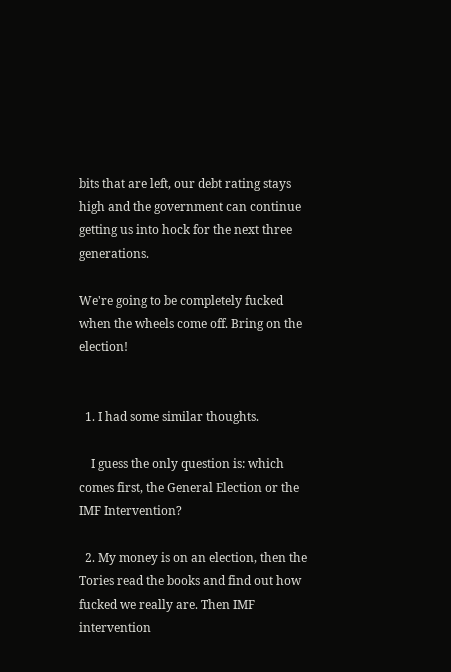bits that are left, our debt rating stays high and the government can continue getting us into hock for the next three generations.

We're going to be completely fucked when the wheels come off. Bring on the election!


  1. I had some similar thoughts.

    I guess the only question is: which comes first, the General Election or the IMF Intervention?

  2. My money is on an election, then the Tories read the books and find out how fucked we really are. Then IMF intervention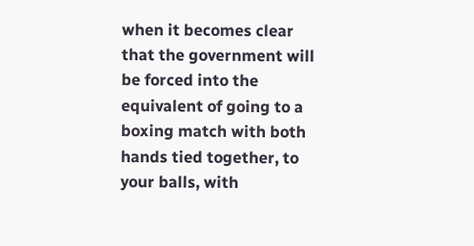when it becomes clear that the government will be forced into the equivalent of going to a boxing match with both hands tied together, to your balls, with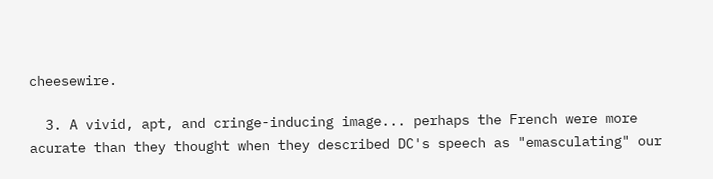cheesewire.

  3. A vivid, apt, and cringe-inducing image... perhaps the French were more acurate than they thought when they described DC's speech as "emasculating" our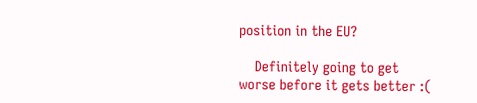position in the EU?

    Definitely going to get worse before it gets better :(